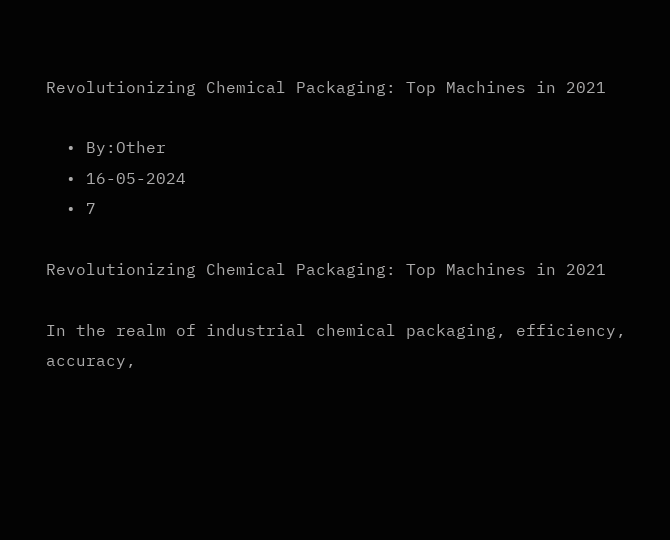Revolutionizing Chemical Packaging: Top Machines in 2021

  • By:Other
  • 16-05-2024
  • 7

Revolutionizing Chemical Packaging: Top Machines in 2021

In the realm of industrial chemical packaging, efficiency, accuracy,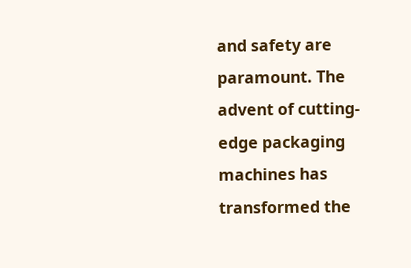and safety are paramount. The advent of cutting-edge packaging machines has transformed the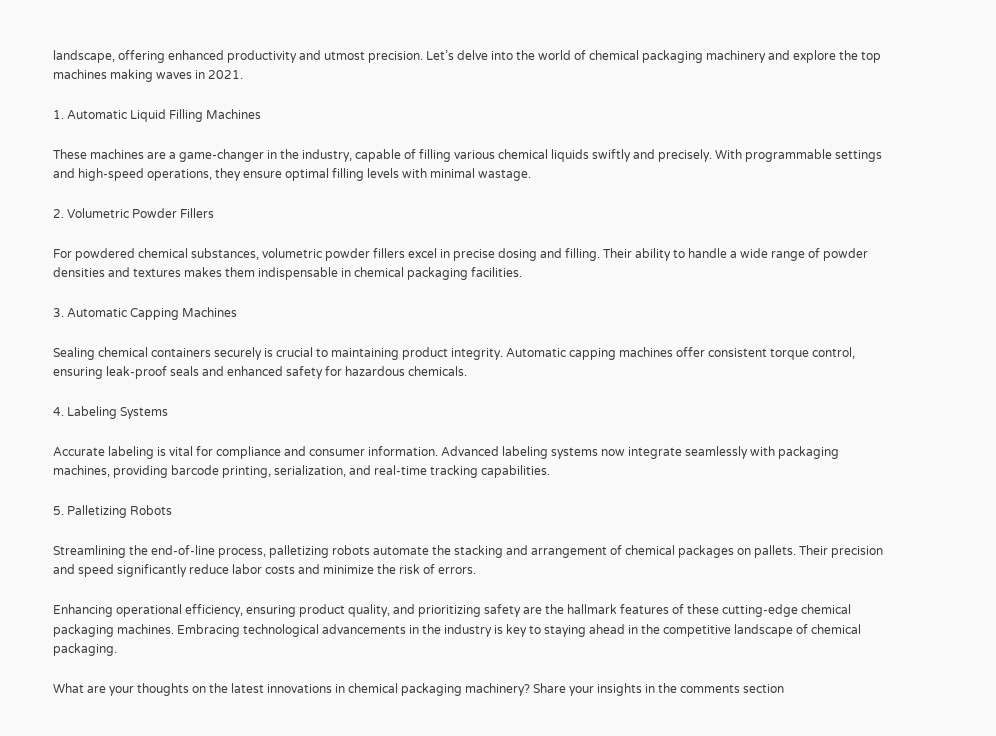landscape, offering enhanced productivity and utmost precision. Let’s delve into the world of chemical packaging machinery and explore the top machines making waves in 2021.

1. Automatic Liquid Filling Machines

These machines are a game-changer in the industry, capable of filling various chemical liquids swiftly and precisely. With programmable settings and high-speed operations, they ensure optimal filling levels with minimal wastage.

2. Volumetric Powder Fillers

For powdered chemical substances, volumetric powder fillers excel in precise dosing and filling. Their ability to handle a wide range of powder densities and textures makes them indispensable in chemical packaging facilities.

3. Automatic Capping Machines

Sealing chemical containers securely is crucial to maintaining product integrity. Automatic capping machines offer consistent torque control, ensuring leak-proof seals and enhanced safety for hazardous chemicals.

4. Labeling Systems

Accurate labeling is vital for compliance and consumer information. Advanced labeling systems now integrate seamlessly with packaging machines, providing barcode printing, serialization, and real-time tracking capabilities.

5. Palletizing Robots

Streamlining the end-of-line process, palletizing robots automate the stacking and arrangement of chemical packages on pallets. Their precision and speed significantly reduce labor costs and minimize the risk of errors.

Enhancing operational efficiency, ensuring product quality, and prioritizing safety are the hallmark features of these cutting-edge chemical packaging machines. Embracing technological advancements in the industry is key to staying ahead in the competitive landscape of chemical packaging.

What are your thoughts on the latest innovations in chemical packaging machinery? Share your insights in the comments section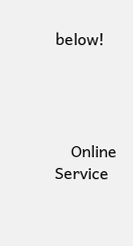below!




    Online Service